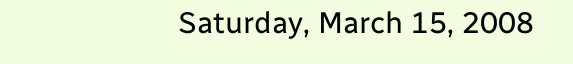Saturday, March 15, 2008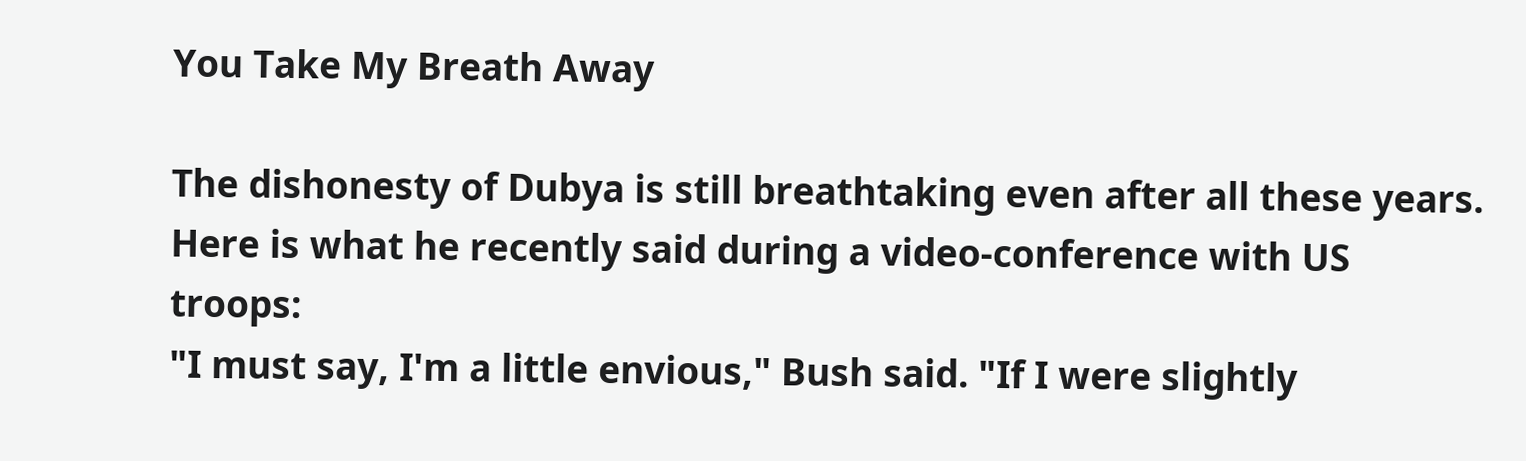You Take My Breath Away

The dishonesty of Dubya is still breathtaking even after all these years. Here is what he recently said during a video-conference with US troops:
"I must say, I'm a little envious," Bush said. "If I were slightly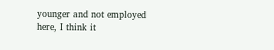younger and not employed here, I think it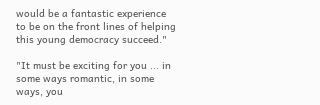would be a fantastic experience to be on the front lines of helping this young democracy succeed."

"It must be exciting for you ... in some ways romantic, in some ways, you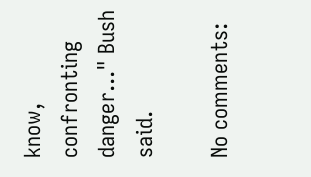know, confronting danger..." Bush said.

No comments: